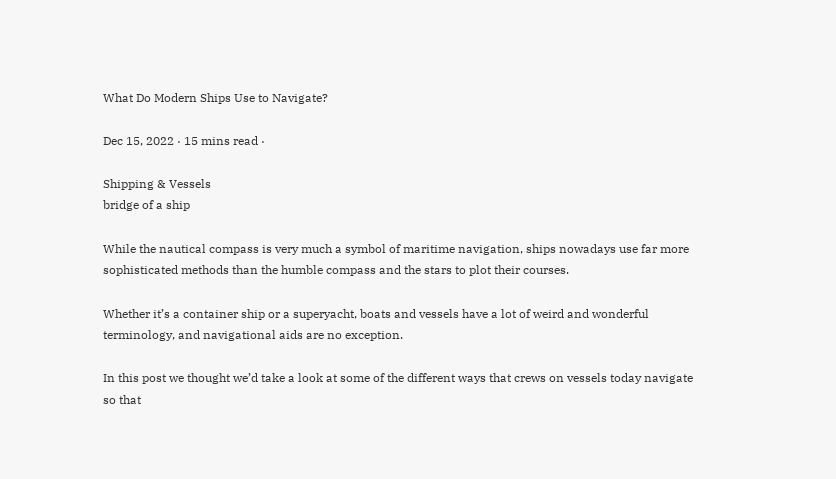What Do Modern Ships Use to Navigate?

Dec 15, 2022 · 15 mins read ·

Shipping & Vessels
bridge of a ship

While the nautical compass is very much a symbol of maritime navigation, ships nowadays use far more sophisticated methods than the humble compass and the stars to plot their courses.

Whether it’s a container ship or a superyacht, boats and vessels have a lot of weird and wonderful terminology, and navigational aids are no exception.

In this post we thought we’d take a look at some of the different ways that crews on vessels today navigate so that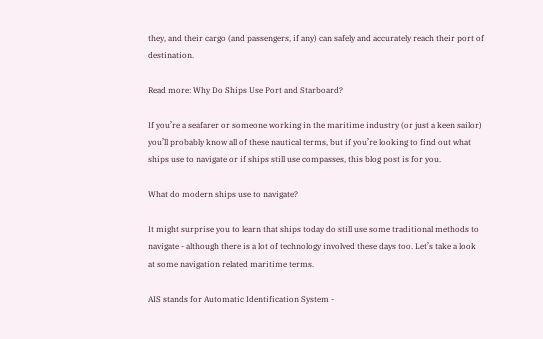they, and their cargo (and passengers, if any) can safely and accurately reach their port of destination.

Read more: Why Do Ships Use Port and Starboard?

If you’re a seafarer or someone working in the maritime industry (or just a keen sailor) you’ll probably know all of these nautical terms, but if you’re looking to find out what ships use to navigate or if ships still use compasses, this blog post is for you.

What do modern ships use to navigate?

It might surprise you to learn that ships today do still use some traditional methods to navigate - although there is a lot of technology involved these days too. Let’s take a look at some navigation related maritime terms.

AIS stands for Automatic Identification System -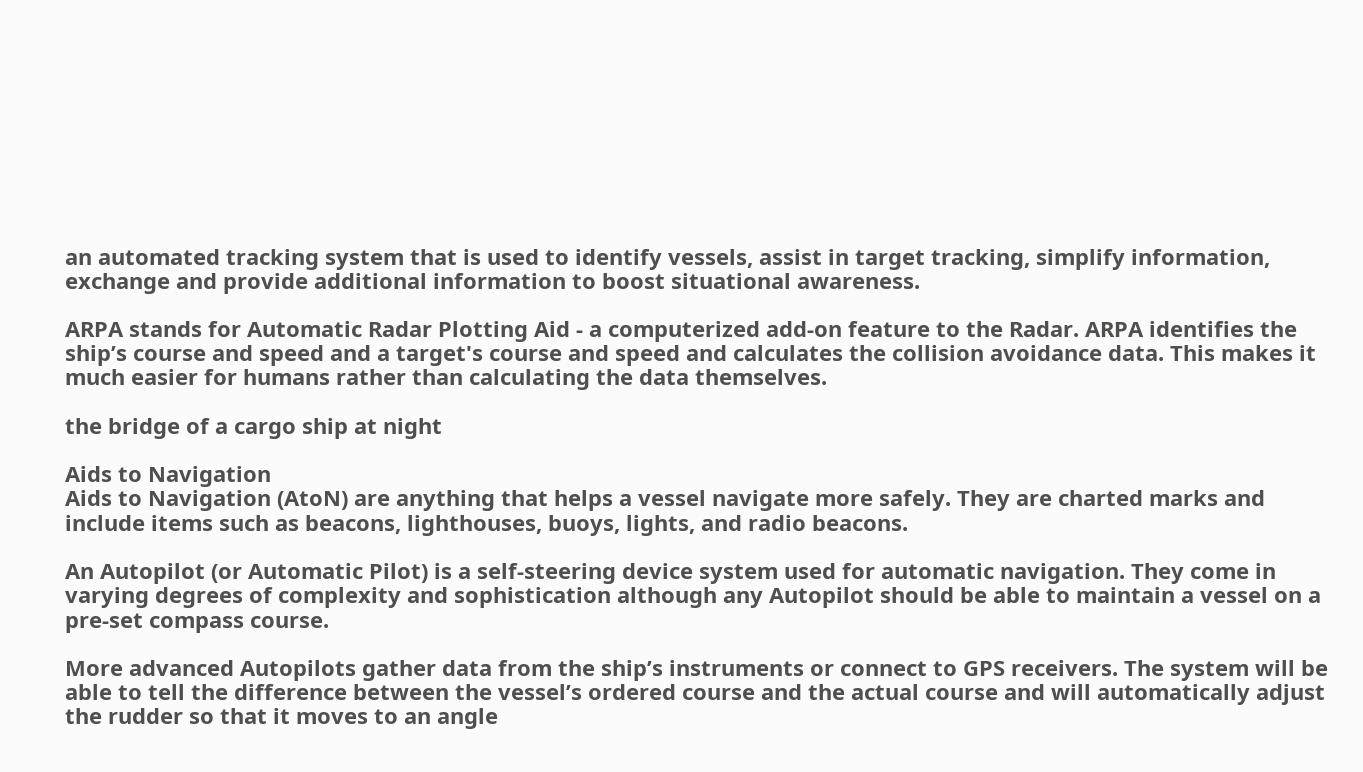an automated tracking system that is used to identify vessels, assist in target tracking, simplify information, exchange and provide additional information to boost situational awareness.

ARPA stands for Automatic Radar Plotting Aid - a computerized add-on feature to the Radar. ARPA identifies the ship’s course and speed and a target's course and speed and calculates the collision avoidance data. This makes it much easier for humans rather than calculating the data themselves.

the bridge of a cargo ship at night

Aids to Navigation
Aids to Navigation (AtoN) are anything that helps a vessel navigate more safely. They are charted marks and include items such as beacons, lighthouses, buoys, lights, and radio beacons.

An Autopilot (or Automatic Pilot) is a self-steering device system used for automatic navigation. They come in varying degrees of complexity and sophistication although any Autopilot should be able to maintain a vessel on a pre-set compass course.

More advanced Autopilots gather data from the ship’s instruments or connect to GPS receivers. The system will be able to tell the difference between the vessel’s ordered course and the actual course and will automatically adjust the rudder so that it moves to an angle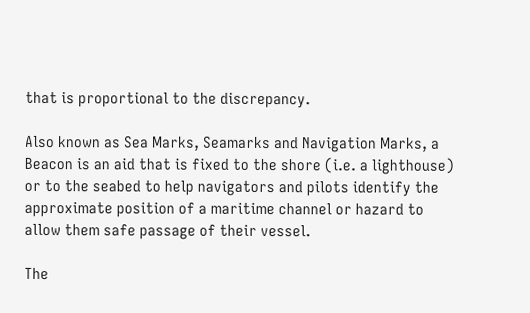that is proportional to the discrepancy.

Also known as Sea Marks, Seamarks and Navigation Marks, a Beacon is an aid that is fixed to the shore (i.e. a lighthouse) or to the seabed to help navigators and pilots identify the approximate position of a maritime channel or hazard to allow them safe passage of their vessel.

The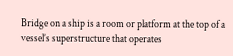Bridge on a ship is a room or platform at the top of a vessel’s superstructure that operates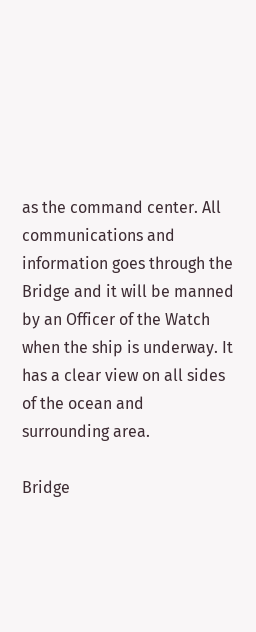as the command center. All communications and information goes through the Bridge and it will be manned by an Officer of the Watch when the ship is underway. It has a clear view on all sides of the ocean and surrounding area.

Bridge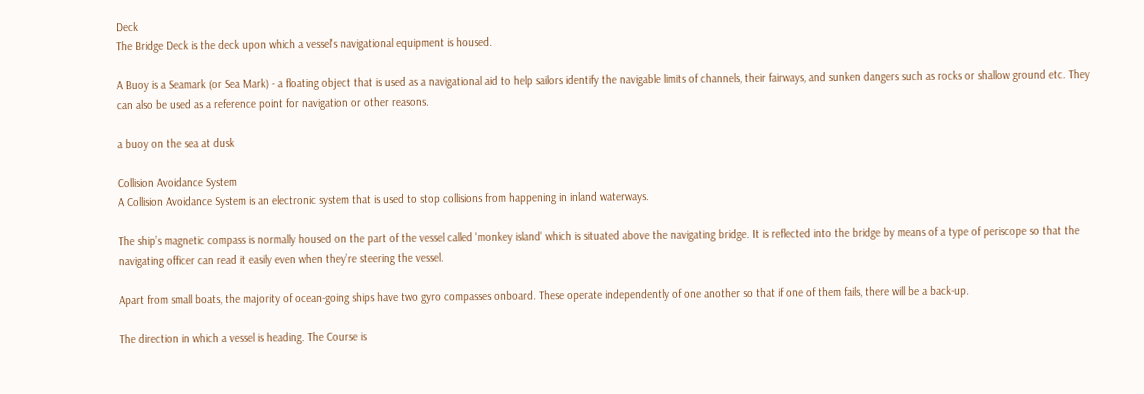Deck
The Bridge Deck is the deck upon which a vessel's navigational equipment is housed.

A Buoy is a Seamark (or Sea Mark) - a floating object that is used as a navigational aid to help sailors identify the navigable limits of channels, their fairways, and sunken dangers such as rocks or shallow ground etc. They can also be used as a reference point for navigation or other reasons.

a buoy on the sea at dusk

Collision Avoidance System
A Collision Avoidance System is an electronic system that is used to stop collisions from happening in inland waterways.

The ship’s magnetic compass is normally housed on the part of the vessel called 'monkey island' which is situated above the navigating bridge. It is reflected into the bridge by means of a type of periscope so that the navigating officer can read it easily even when they’re steering the vessel.

Apart from small boats, the majority of ocean-going ships have two gyro compasses onboard. These operate independently of one another so that if one of them fails, there will be a back-up.

The direction in which a vessel is heading. The Course is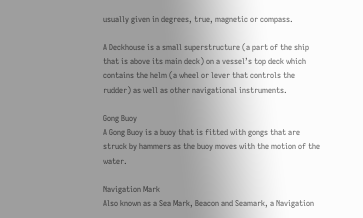usually given in degrees, true, magnetic or compass.

A Deckhouse is a small superstructure (a part of the ship that is above its main deck) on a vessel’s top deck which contains the helm (a wheel or lever that controls the rudder) as well as other navigational instruments.

Gong Buoy
A Gong Buoy is a buoy that is fitted with gongs that are struck by hammers as the buoy moves with the motion of the water.

Navigation Mark
Also known as a Sea Mark, Beacon and Seamark, a Navigation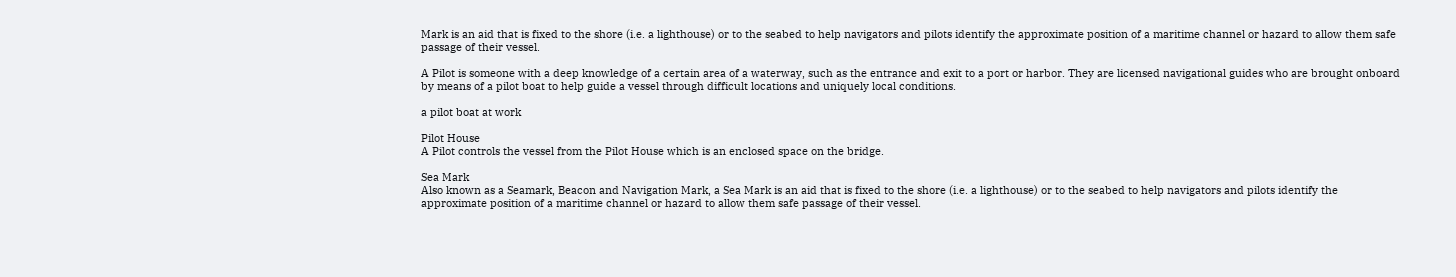Mark is an aid that is fixed to the shore (i.e. a lighthouse) or to the seabed to help navigators and pilots identify the approximate position of a maritime channel or hazard to allow them safe passage of their vessel.

A Pilot is someone with a deep knowledge of a certain area of a waterway, such as the entrance and exit to a port or harbor. They are licensed navigational guides who are brought onboard by means of a pilot boat to help guide a vessel through difficult locations and uniquely local conditions.

a pilot boat at work

Pilot House
A Pilot controls the vessel from the Pilot House which is an enclosed space on the bridge.

Sea Mark
Also known as a Seamark, Beacon and Navigation Mark, a Sea Mark is an aid that is fixed to the shore (i.e. a lighthouse) or to the seabed to help navigators and pilots identify the approximate position of a maritime channel or hazard to allow them safe passage of their vessel.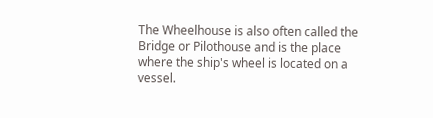The Wheelhouse is also often called the Bridge or Pilothouse and is the place where the ship's wheel is located on a vessel.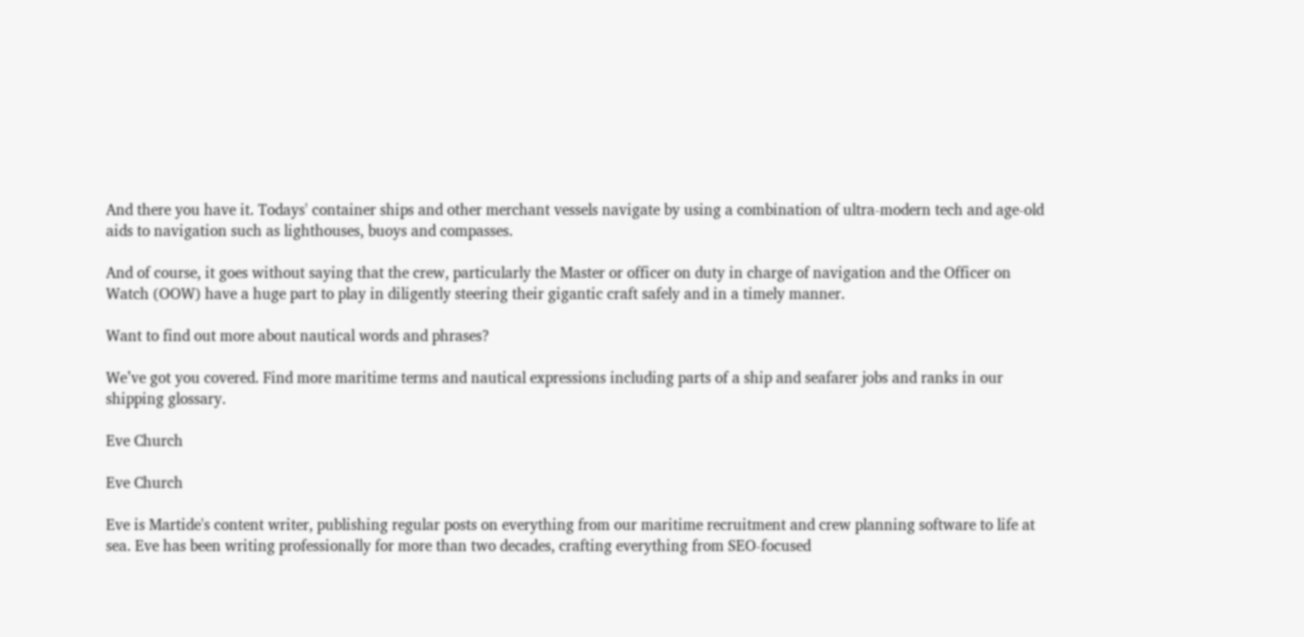And there you have it. Todays' container ships and other merchant vessels navigate by using a combination of ultra-modern tech and age-old aids to navigation such as lighthouses, buoys and compasses.

And of course, it goes without saying that the crew, particularly the Master or officer on duty in charge of navigation and the Officer on Watch (OOW) have a huge part to play in diligently steering their gigantic craft safely and in a timely manner.

Want to find out more about nautical words and phrases?

We’ve got you covered. Find more maritime terms and nautical expressions including parts of a ship and seafarer jobs and ranks in our shipping glossary.

Eve Church

Eve Church

Eve is Martide's content writer, publishing regular posts on everything from our maritime recruitment and crew planning software to life at sea. Eve has been writing professionally for more than two decades, crafting everything from SEO-focused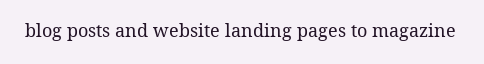blog posts and website landing pages to magazine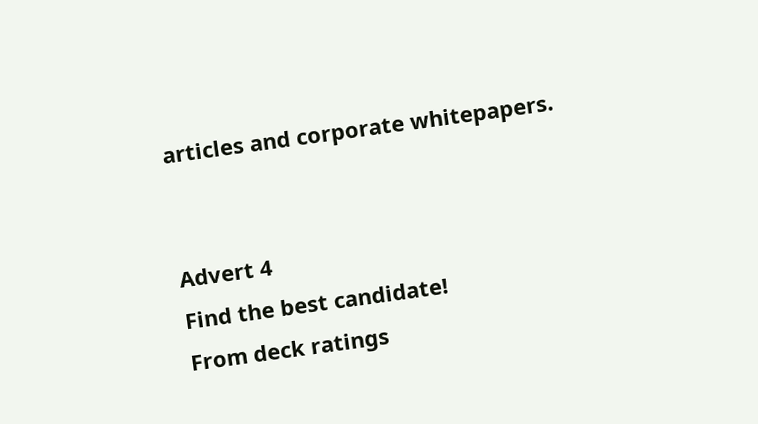articles and corporate whitepapers.


Advert 4
Find the best candidate!
From deck ratings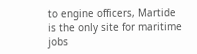to engine officers, Martide
is the only site for maritime jobs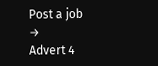Post a job →
Advert 4